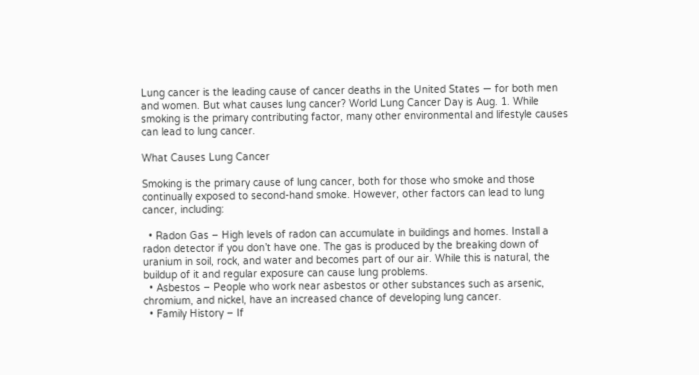Lung cancer is the leading cause of cancer deaths in the United States — for both men and women. But what causes lung cancer? World Lung Cancer Day is Aug. 1. While smoking is the primary contributing factor, many other environmental and lifestyle causes can lead to lung cancer.

What Causes Lung Cancer

Smoking is the primary cause of lung cancer, both for those who smoke and those continually exposed to second-hand smoke. However, other factors can lead to lung cancer, including:

  • Radon Gas – High levels of radon can accumulate in buildings and homes. Install a radon detector if you don’t have one. The gas is produced by the breaking down of uranium in soil, rock, and water and becomes part of our air. While this is natural, the buildup of it and regular exposure can cause lung problems.
  • Asbestos – People who work near asbestos or other substances such as arsenic, chromium, and nickel, have an increased chance of developing lung cancer.
  • Family History – If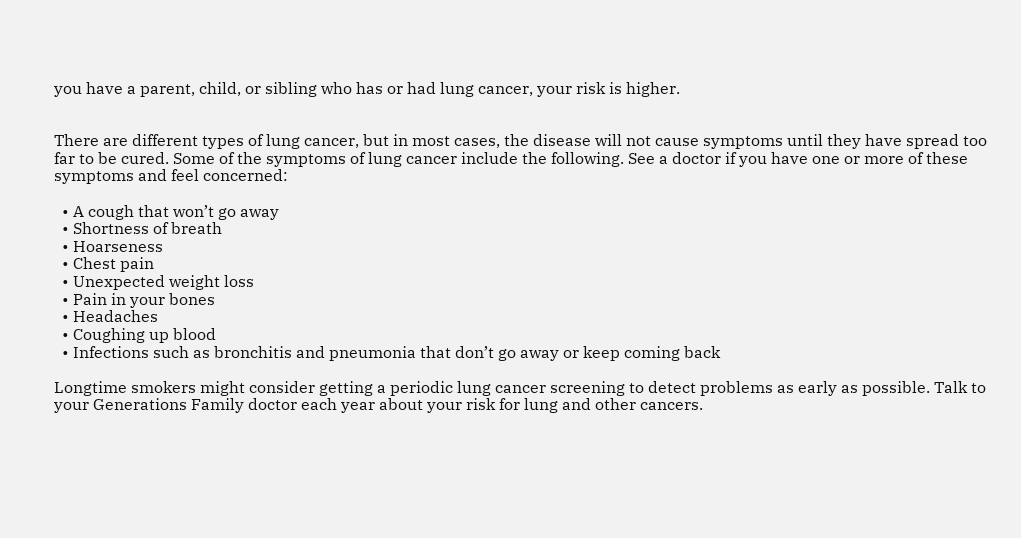you have a parent, child, or sibling who has or had lung cancer, your risk is higher.


There are different types of lung cancer, but in most cases, the disease will not cause symptoms until they have spread too far to be cured. Some of the symptoms of lung cancer include the following. See a doctor if you have one or more of these symptoms and feel concerned:

  • A cough that won’t go away
  • Shortness of breath
  • Hoarseness
  • Chest pain
  • Unexpected weight loss
  • Pain in your bones
  • Headaches
  • Coughing up blood
  • Infections such as bronchitis and pneumonia that don’t go away or keep coming back

Longtime smokers might consider getting a periodic lung cancer screening to detect problems as early as possible. Talk to your Generations Family doctor each year about your risk for lung and other cancers.